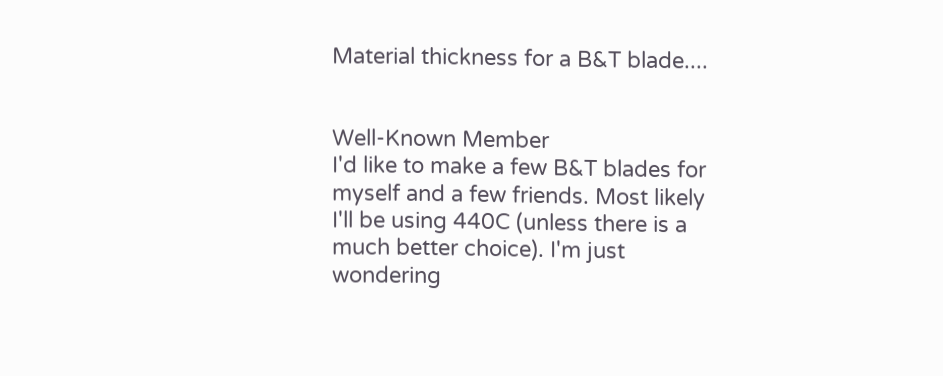Material thickness for a B&T blade....


Well-Known Member
I'd like to make a few B&T blades for myself and a few friends. Most likely I'll be using 440C (unless there is a much better choice). I'm just wondering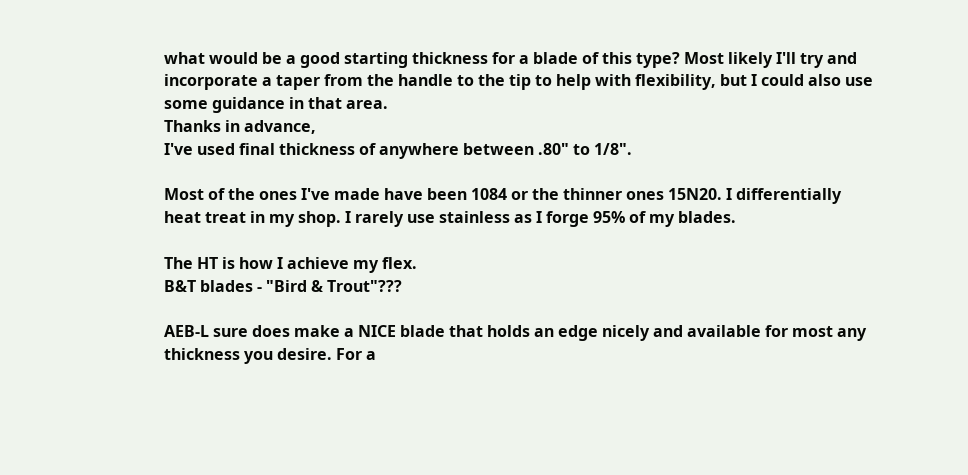what would be a good starting thickness for a blade of this type? Most likely I'll try and incorporate a taper from the handle to the tip to help with flexibility, but I could also use some guidance in that area.
Thanks in advance,
I've used final thickness of anywhere between .80" to 1/8".

Most of the ones I've made have been 1084 or the thinner ones 15N20. I differentially heat treat in my shop. I rarely use stainless as I forge 95% of my blades.

The HT is how I achieve my flex.
B&T blades - "Bird & Trout"???

AEB-L sure does make a NICE blade that holds an edge nicely and available for most any thickness you desire. For a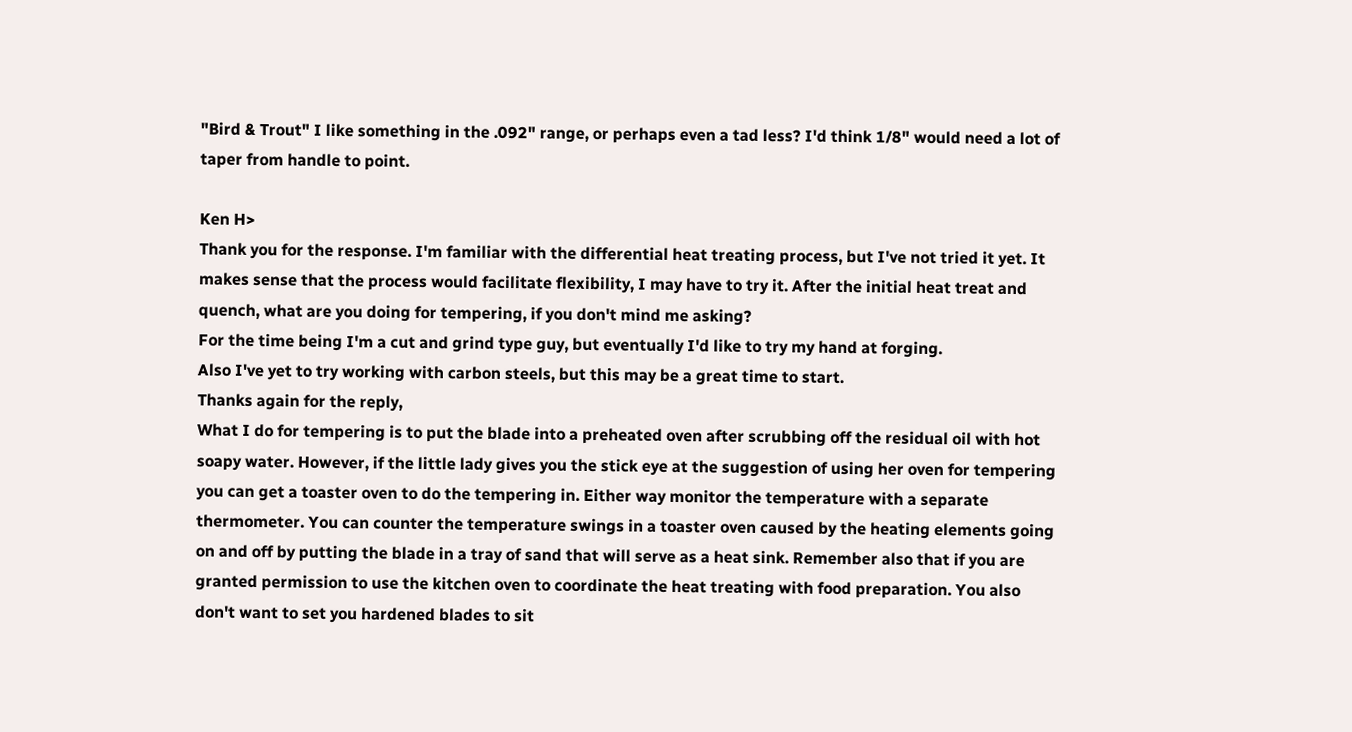"Bird & Trout" I like something in the .092" range, or perhaps even a tad less? I'd think 1/8" would need a lot of taper from handle to point.

Ken H>
Thank you for the response. I'm familiar with the differential heat treating process, but I've not tried it yet. It makes sense that the process would facilitate flexibility, I may have to try it. After the initial heat treat and quench, what are you doing for tempering, if you don't mind me asking?
For the time being I'm a cut and grind type guy, but eventually I'd like to try my hand at forging.
Also I've yet to try working with carbon steels, but this may be a great time to start.
Thanks again for the reply,
What I do for tempering is to put the blade into a preheated oven after scrubbing off the residual oil with hot soapy water. However, if the little lady gives you the stick eye at the suggestion of using her oven for tempering you can get a toaster oven to do the tempering in. Either way monitor the temperature with a separate thermometer. You can counter the temperature swings in a toaster oven caused by the heating elements going on and off by putting the blade in a tray of sand that will serve as a heat sink. Remember also that if you are granted permission to use the kitchen oven to coordinate the heat treating with food preparation. You also don't want to set you hardened blades to sit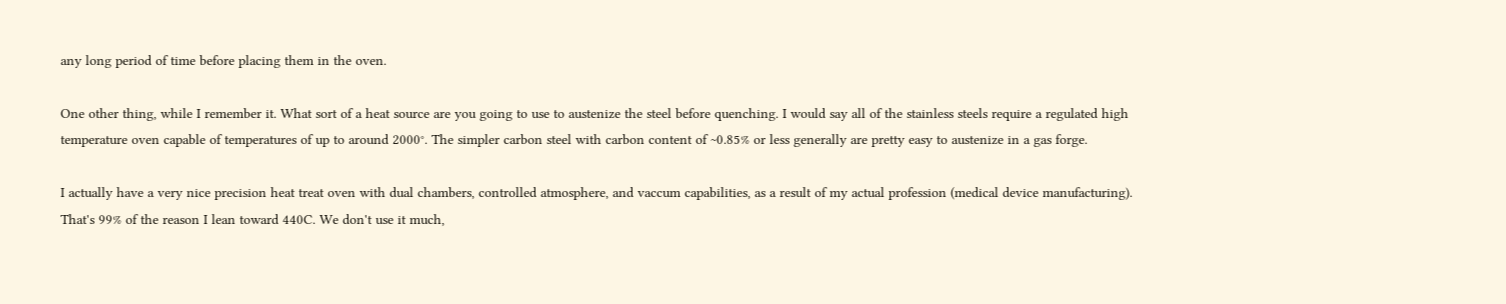any long period of time before placing them in the oven.

One other thing, while I remember it. What sort of a heat source are you going to use to austenize the steel before quenching. I would say all of the stainless steels require a regulated high temperature oven capable of temperatures of up to around 2000°. The simpler carbon steel with carbon content of ~0.85% or less generally are pretty easy to austenize in a gas forge.

I actually have a very nice precision heat treat oven with dual chambers, controlled atmosphere, and vaccum capabilities, as a result of my actual profession (medical device manufacturing). That's 99% of the reason I lean toward 440C. We don't use it much,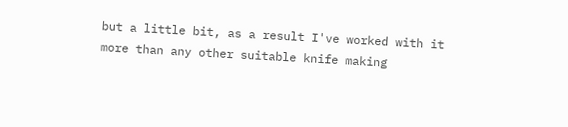but a little bit, as a result I've worked with it more than any other suitable knife making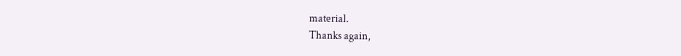material.
Thanks again,